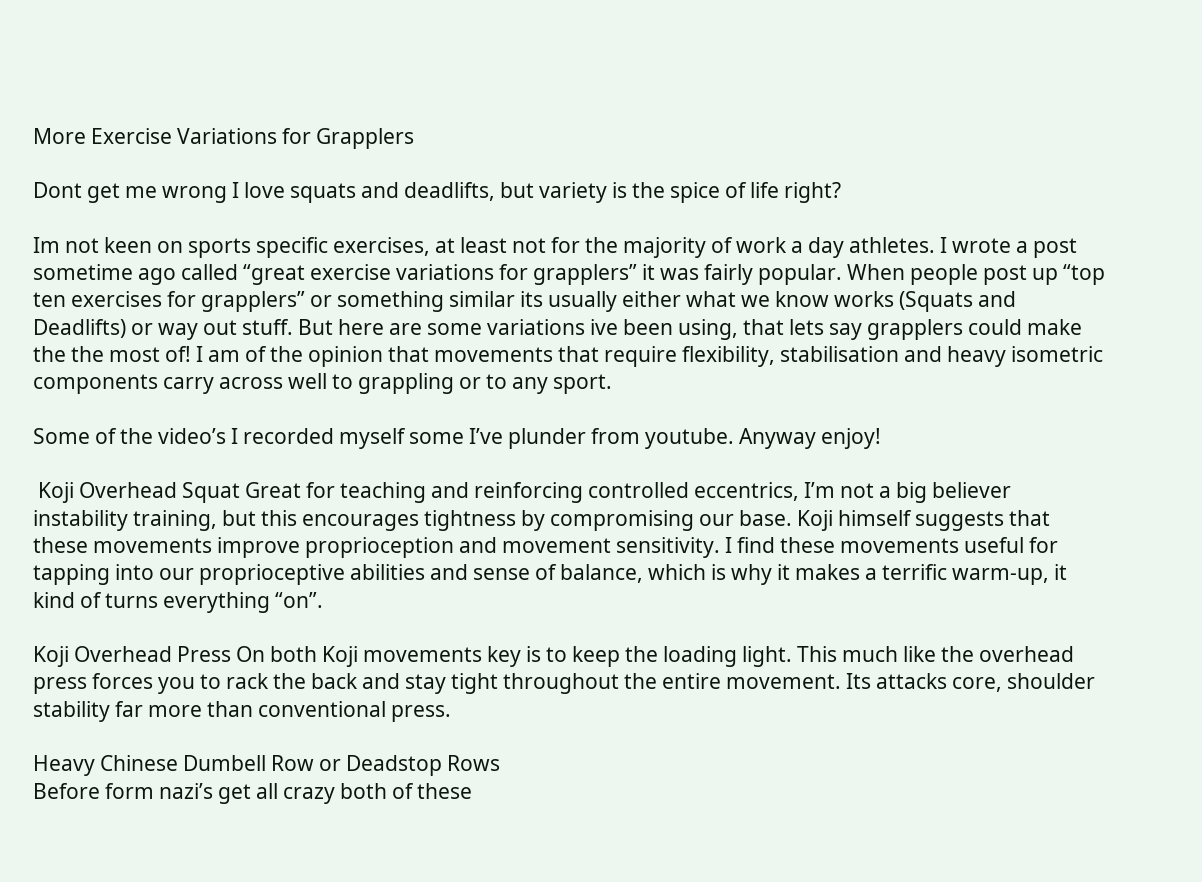More Exercise Variations for Grapplers

Dont get me wrong I love squats and deadlifts, but variety is the spice of life right?

Im not keen on sports specific exercises, at least not for the majority of work a day athletes. I wrote a post sometime ago called “great exercise variations for grapplers” it was fairly popular. When people post up “top ten exercises for grapplers” or something similar its usually either what we know works (Squats and Deadlifts) or way out stuff. But here are some variations ive been using, that lets say grapplers could make the the most of! I am of the opinion that movements that require flexibility, stabilisation and heavy isometric components carry across well to grappling or to any sport.

Some of the video’s I recorded myself some I’ve plunder from youtube. Anyway enjoy!

 Koji Overhead Squat Great for teaching and reinforcing controlled eccentrics, I’m not a big believer instability training, but this encourages tightness by compromising our base. Koji himself suggests that these movements improve proprioception and movement sensitivity. I find these movements useful for tapping into our proprioceptive abilities and sense of balance, which is why it makes a terrific warm-up, it kind of turns everything “on”.

Koji Overhead Press On both Koji movements key is to keep the loading light. This much like the overhead press forces you to rack the back and stay tight throughout the entire movement. Its attacks core, shoulder stability far more than conventional press.

Heavy Chinese Dumbell Row or Deadstop Rows
Before form nazi’s get all crazy both of these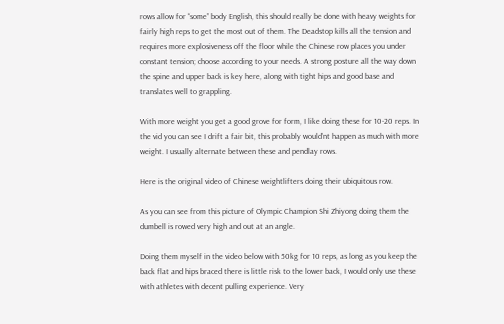rows allow for “some” body English, this should really be done with heavy weights for fairly high reps to get the most out of them. The Deadstop kills all the tension and requires more explosiveness off the floor while the Chinese row places you under constant tension; choose according to your needs. A strong posture all the way down the spine and upper back is key here, along with tight hips and good base and translates well to grappling.

With more weight you get a good grove for form, I like doing these for 10-20 reps. In the vid you can see I drift a fair bit, this probably would’nt happen as much with more weight. I usually alternate between these and pendlay rows.

Here is the original video of Chinese weightlifters doing their ubiquitous row.

As you can see from this picture of Olympic Champion Shi Zhiyong doing them the dumbell is rowed very high and out at an angle.

Doing them myself in the video below with 50kg for 10 reps, as long as you keep the back flat and hips braced there is little risk to the lower back, I would only use these with athletes with decent pulling experience. Very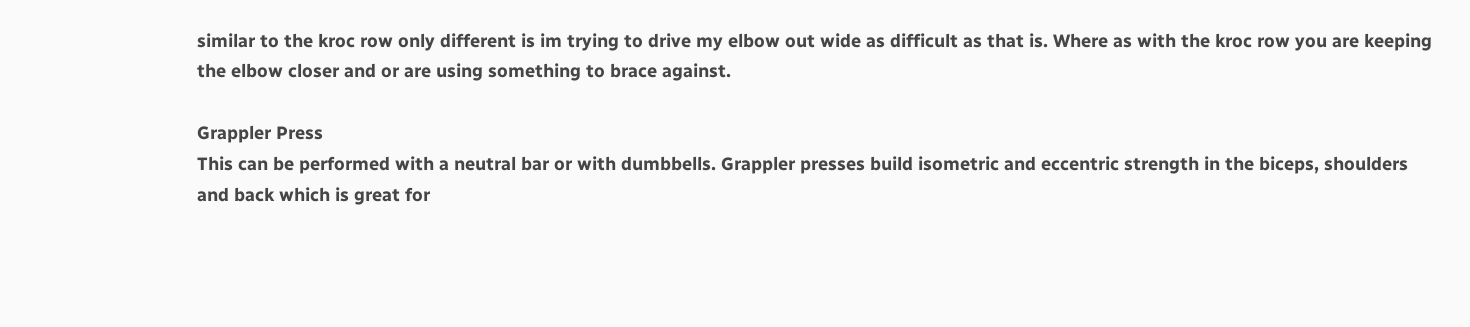similar to the kroc row only different is im trying to drive my elbow out wide as difficult as that is. Where as with the kroc row you are keeping the elbow closer and or are using something to brace against.

Grappler Press
This can be performed with a neutral bar or with dumbbells. Grappler presses build isometric and eccentric strength in the biceps, shoulders and back which is great for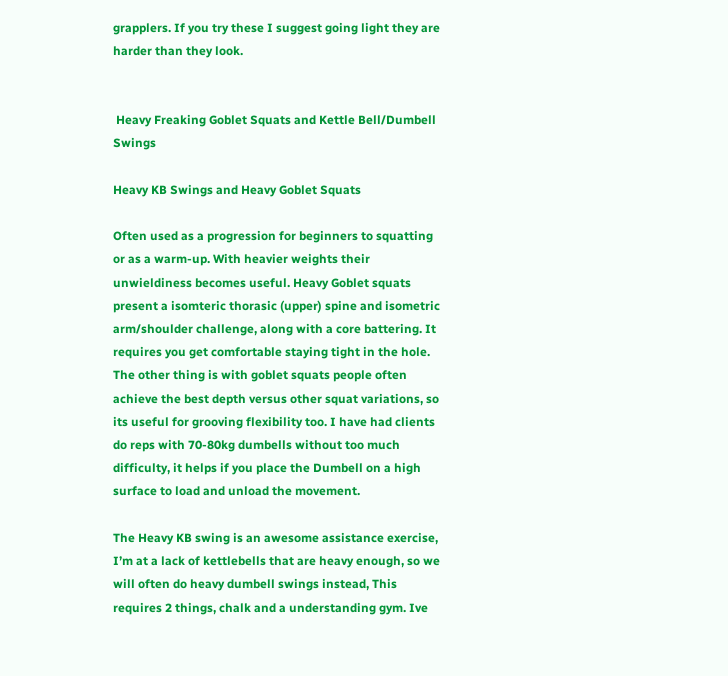grapplers. If you try these I suggest going light they are harder than they look.


 Heavy Freaking Goblet Squats and Kettle Bell/Dumbell Swings

Heavy KB Swings and Heavy Goblet Squats

Often used as a progression for beginners to squatting or as a warm-up. With heavier weights their unwieldiness becomes useful. Heavy Goblet squats present a isomteric thorasic (upper) spine and isometric arm/shoulder challenge, along with a core battering. It requires you get comfortable staying tight in the hole. The other thing is with goblet squats people often achieve the best depth versus other squat variations, so its useful for grooving flexibility too. I have had clients do reps with 70-80kg dumbells without too much difficulty, it helps if you place the Dumbell on a high surface to load and unload the movement.

The Heavy KB swing is an awesome assistance exercise, I’m at a lack of kettlebells that are heavy enough, so we will often do heavy dumbell swings instead, This requires 2 things, chalk and a understanding gym. Ive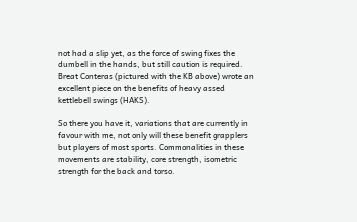not had a slip yet, as the force of swing fixes the dumbell in the hands, but still caution is required. Breat Conteras (pictured with the KB above) wrote an excellent piece on the benefits of heavy assed kettlebell swings (HAKS).

So there you have it, variations that are currently in favour with me, not only will these benefit grapplers but players of most sports. Commonalities in these movements are stability, core strength, isometric strength for the back and torso.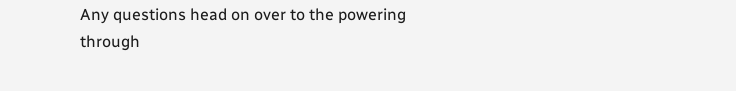Any questions head on over to the powering through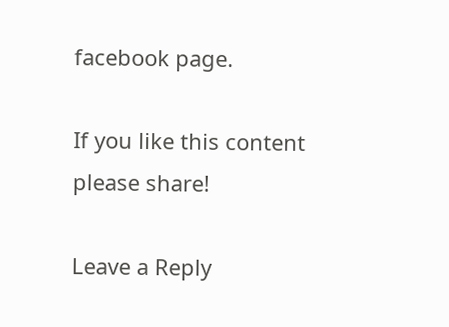facebook page.

If you like this content please share!

Leave a Reply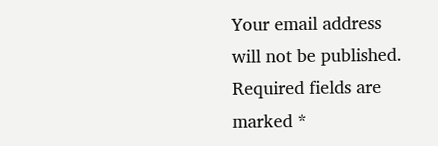Your email address will not be published. Required fields are marked *